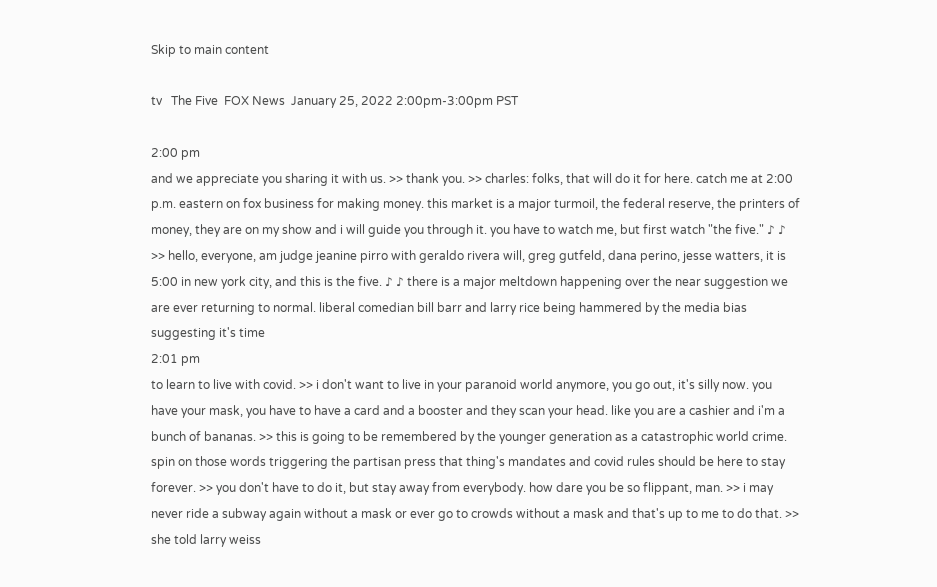Skip to main content

tv   The Five  FOX News  January 25, 2022 2:00pm-3:00pm PST

2:00 pm
and we appreciate you sharing it with us. >> thank you. >> charles: folks, that will do it for here. catch me at 2:00 p.m. eastern on fox business for making money. this market is a major turmoil, the federal reserve, the printers of money, they are on my show and i will guide you through it. you have to watch me, but first watch "the five." ♪ ♪ >> hello, everyone, am judge jeanine pirro with geraldo rivera will, greg gutfeld, dana perino, jesse watters, it is 5:00 in new york city, and this is the five. ♪ ♪ there is a major meltdown happening over the near suggestion we are ever returning to normal. liberal comedian bill barr and larry rice being hammered by the media bias suggesting it's time
2:01 pm
to learn to live with covid. >> i don't want to live in your paranoid world anymore, you go out, it's silly now. you have your mask, you have to have a card and a booster and they scan your head. like you are a cashier and i'm a bunch of bananas. >> this is going to be remembered by the younger generation as a catastrophic world crime. spin on those words triggering the partisan press that thing's mandates and covid rules should be here to stay forever. >> you don't have to do it, but stay away from everybody. how dare you be so flippant, man. >> i may never ride a subway again without a mask or ever go to crowds without a mask and that's up to me to do that. >> she told larry weiss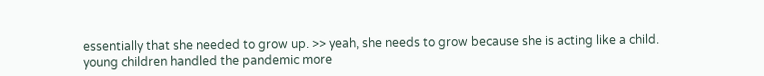essentially that she needed to grow up. >> yeah, she needs to grow because she is acting like a child. young children handled the pandemic more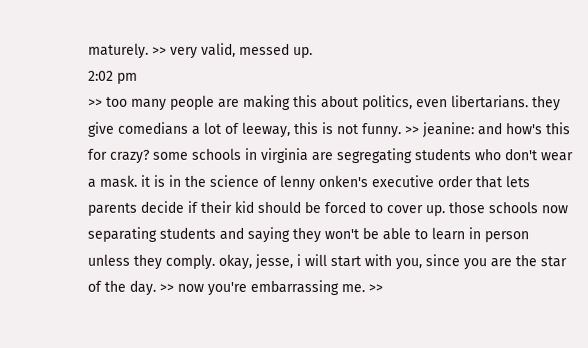maturely. >> very valid, messed up.
2:02 pm
>> too many people are making this about politics, even libertarians. they give comedians a lot of leeway, this is not funny. >> jeanine: and how's this for crazy? some schools in virginia are segregating students who don't wear a mask. it is in the science of lenny onken's executive order that lets parents decide if their kid should be forced to cover up. those schools now separating students and saying they won't be able to learn in person unless they comply. okay, jesse, i will start with you, since you are the star of the day. >> now you're embarrassing me. >>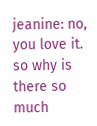jeanine: no, you love it. so why is there so much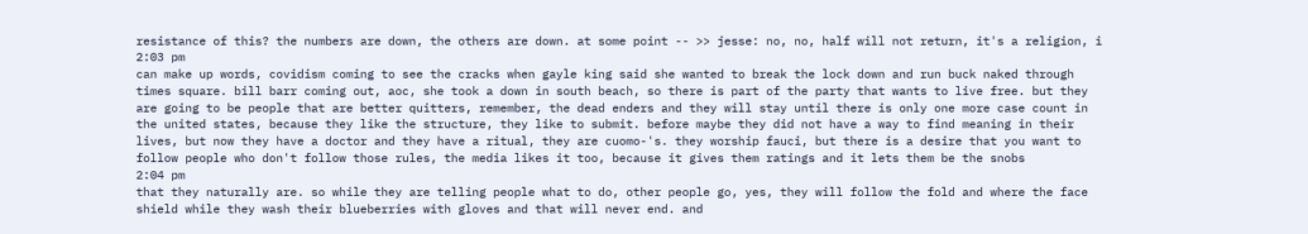resistance of this? the numbers are down, the others are down. at some point -- >> jesse: no, no, half will not return, it's a religion, i
2:03 pm
can make up words, covidism coming to see the cracks when gayle king said she wanted to break the lock down and run buck naked through times square. bill barr coming out, aoc, she took a down in south beach, so there is part of the party that wants to live free. but they are going to be people that are better quitters, remember, the dead enders and they will stay until there is only one more case count in the united states, because they like the structure, they like to submit. before maybe they did not have a way to find meaning in their lives, but now they have a doctor and they have a ritual, they are cuomo-'s. they worship fauci, but there is a desire that you want to follow people who don't follow those rules, the media likes it too, because it gives them ratings and it lets them be the snobs
2:04 pm
that they naturally are. so while they are telling people what to do, other people go, yes, they will follow the fold and where the face shield while they wash their blueberries with gloves and that will never end. and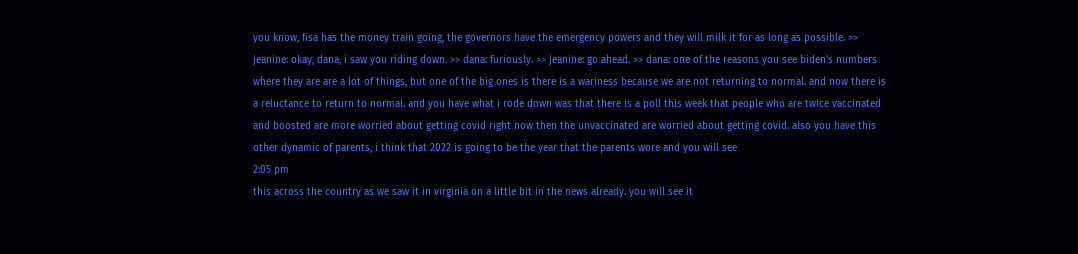you know, fisa has the money train going, the governors have the emergency powers and they will milk it for as long as possible. >> jeanine: okay, dana, i saw you riding down. >> dana: furiously. >> jeanine: go ahead. >> dana: one of the reasons you see biden's numbers where they are are a lot of things, but one of the big ones is there is a wariness because we are not returning to normal. and now there is a reluctance to return to normal. and you have what i rode down was that there is a poll this week that people who are twice vaccinated and boosted are more worried about getting covid right now then the unvaccinated are worried about getting covid. also you have this other dynamic of parents, i think that 2022 is going to be the year that the parents wore and you will see
2:05 pm
this across the country as we saw it in virginia on a little bit in the news already. you will see it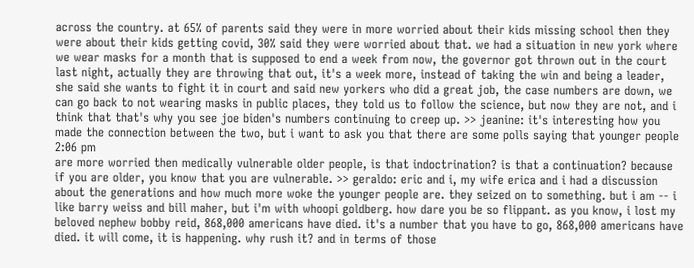across the country. at 65% of parents said they were in more worried about their kids missing school then they were about their kids getting covid, 30% said they were worried about that. we had a situation in new york where we wear masks for a month that is supposed to end a week from now, the governor got thrown out in the court last night, actually they are throwing that out, it's a week more, instead of taking the win and being a leader, she said she wants to fight it in court and said new yorkers who did a great job, the case numbers are down, we can go back to not wearing masks in public places, they told us to follow the science, but now they are not, and i think that that's why you see joe biden's numbers continuing to creep up. >> jeanine: it's interesting how you made the connection between the two, but i want to ask you that there are some polls saying that younger people
2:06 pm
are more worried then medically vulnerable older people, is that indoctrination? is that a continuation? because if you are older, you know that you are vulnerable. >> geraldo: eric and i, my wife erica and i had a discussion about the generations and how much more woke the younger people are. they seized on to something. but i am -- i like barry weiss and bill maher, but i'm with whoopi goldberg. how dare you be so flippant. as you know, i lost my beloved nephew bobby reid, 868,000 americans have died. it's a number that you have to go, 868,000 americans have died. it will come, it is happening. why rush it? and in terms of those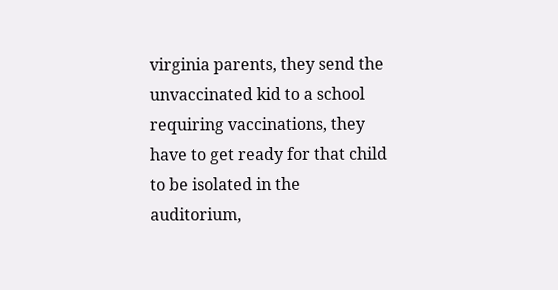virginia parents, they send the unvaccinated kid to a school requiring vaccinations, they have to get ready for that child to be isolated in the auditorium,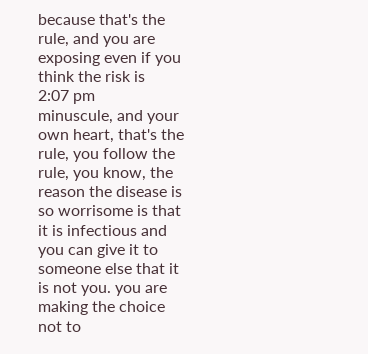because that's the rule, and you are exposing even if you think the risk is
2:07 pm
minuscule, and your own heart, that's the rule, you follow the rule, you know, the reason the disease is so worrisome is that it is infectious and you can give it to someone else that it is not you. you are making the choice not to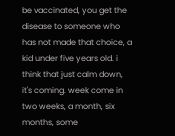be vaccinated, you get the disease to someone who has not made that choice, a kid under five years old. i think that just calm down, it's coming. week come in two weeks, a month, six months, some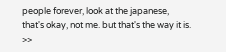people forever, look at the japanese, that's okay, not me. but that's the way it is. >>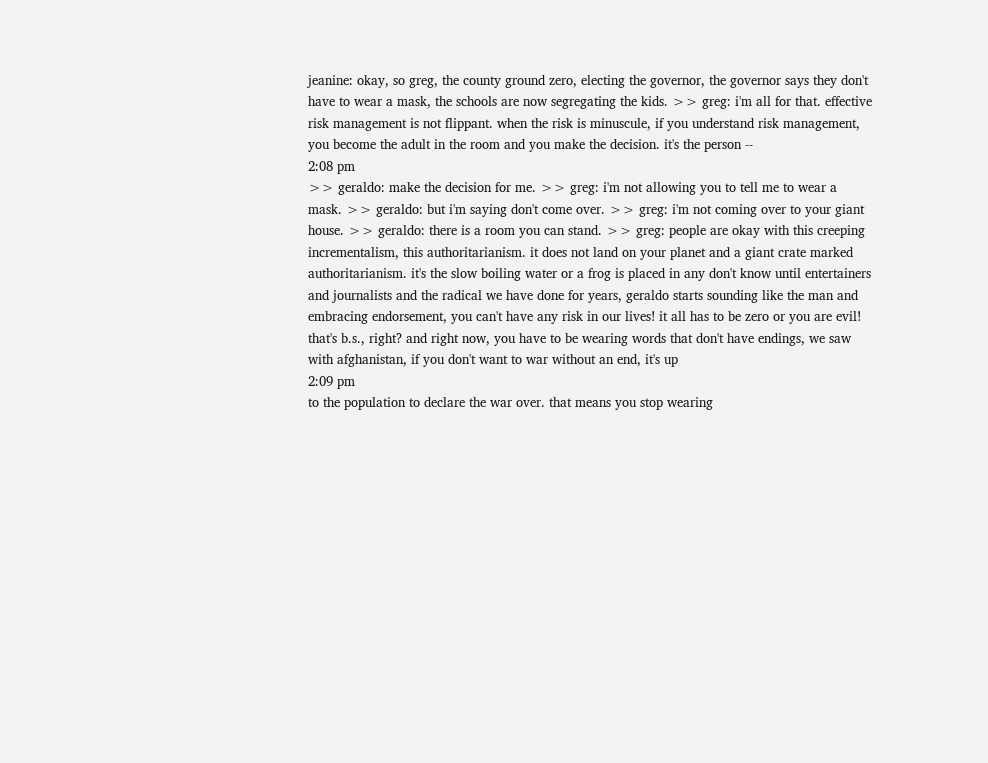jeanine: okay, so greg, the county ground zero, electing the governor, the governor says they don't have to wear a mask, the schools are now segregating the kids. >> greg: i'm all for that. effective risk management is not flippant. when the risk is minuscule, if you understand risk management, you become the adult in the room and you make the decision. it's the person --
2:08 pm
>> geraldo: make the decision for me. >> greg: i'm not allowing you to tell me to wear a mask. >> geraldo: but i'm saying don't come over. >> greg: i'm not coming over to your giant house. >> geraldo: there is a room you can stand. >> greg: people are okay with this creeping incrementalism, this authoritarianism. it does not land on your planet and a giant crate marked authoritarianism. it's the slow boiling water or a frog is placed in any don't know until entertainers and journalists and the radical we have done for years, geraldo starts sounding like the man and embracing endorsement, you can't have any risk in our lives! it all has to be zero or you are evil! that's b.s., right? and right now, you have to be wearing words that don't have endings, we saw with afghanistan, if you don't want to war without an end, it's up
2:09 pm
to the population to declare the war over. that means you stop wearing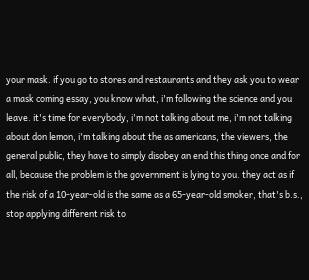your mask. if you go to stores and restaurants and they ask you to wear a mask coming essay, you know what, i'm following the science and you leave. it's time for everybody, i'm not talking about me, i'm not talking about don lemon, i'm talking about the as americans, the viewers, the general public, they have to simply disobey an end this thing once and for all, because the problem is the government is lying to you. they act as if the risk of a 10-year-old is the same as a 65-year-old smoker, that's b.s., stop applying different risk to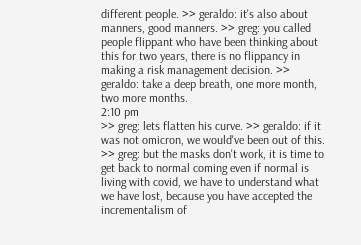different people. >> geraldo: it's also about manners, good manners. >> greg: you called people flippant who have been thinking about this for two years, there is no flippancy in making a risk management decision. >> geraldo: take a deep breath, one more month, two more months.
2:10 pm
>> greg: lets flatten his curve. >> geraldo: if it was not omicron, we would've been out of this. >> greg: but the masks don't work, it is time to get back to normal coming even if normal is living with covid, we have to understand what we have lost, because you have accepted the incrementalism of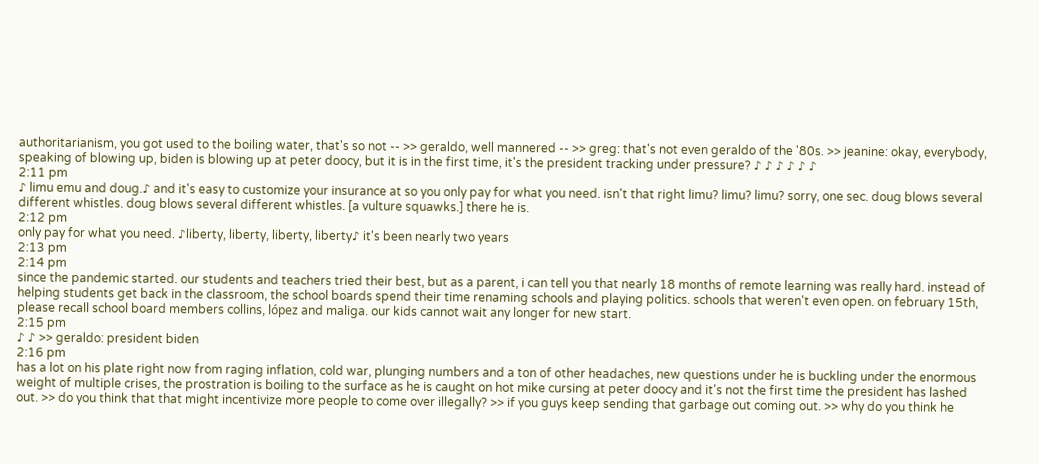authoritarianism, you got used to the boiling water, that's so not -- >> geraldo, well mannered -- >> greg: that's not even geraldo of the '80s. >> jeanine: okay, everybody, speaking of blowing up, biden is blowing up at peter doocy, but it is in the first time, it's the president tracking under pressure? ♪ ♪ ♪ ♪ ♪ ♪
2:11 pm
♪ limu emu and doug.♪ and it's easy to customize your insurance at so you only pay for what you need. isn't that right limu? limu? limu? sorry, one sec. doug blows several different whistles. doug blows several different whistles. [a vulture squawks.] there he is.
2:12 pm
only pay for what you need. ♪liberty, liberty, liberty, liberty♪ it's been nearly two years
2:13 pm
2:14 pm
since the pandemic started. our students and teachers tried their best, but as a parent, i can tell you that nearly 18 months of remote learning was really hard. instead of helping students get back in the classroom, the school boards spend their time renaming schools and playing politics. schools that weren't even open. on february 15th, please recall school board members collins, lópez and maliga. our kids cannot wait any longer for new start.
2:15 pm
♪ ♪ >> geraldo: president biden
2:16 pm
has a lot on his plate right now from raging inflation, cold war, plunging numbers and a ton of other headaches, new questions under he is buckling under the enormous weight of multiple crises, the prostration is boiling to the surface as he is caught on hot mike cursing at peter doocy and it's not the first time the president has lashed out. >> do you think that that might incentivize more people to come over illegally? >> if you guys keep sending that garbage out coming out. >> why do you think he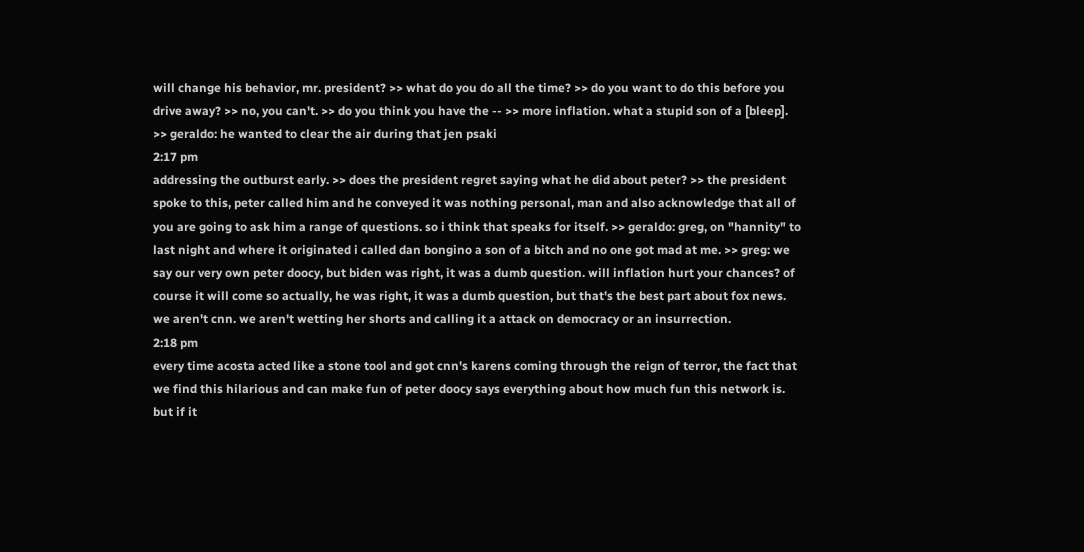will change his behavior, mr. president? >> what do you do all the time? >> do you want to do this before you drive away? >> no, you can't. >> do you think you have the -- >> more inflation. what a stupid son of a [bleep]. >> geraldo: he wanted to clear the air during that jen psaki
2:17 pm
addressing the outburst early. >> does the president regret saying what he did about peter? >> the president spoke to this, peter called him and he conveyed it was nothing personal, man and also acknowledge that all of you are going to ask him a range of questions. so i think that speaks for itself. >> geraldo: greg, on "hannity" to last night and where it originated i called dan bongino a son of a bitch and no one got mad at me. >> greg: we say our very own peter doocy, but biden was right, it was a dumb question. will inflation hurt your chances? of course it will come so actually, he was right, it was a dumb question, but that's the best part about fox news. we aren't cnn. we aren't wetting her shorts and calling it a attack on democracy or an insurrection.
2:18 pm
every time acosta acted like a stone tool and got cnn's karens coming through the reign of terror, the fact that we find this hilarious and can make fun of peter doocy says everything about how much fun this network is. but if it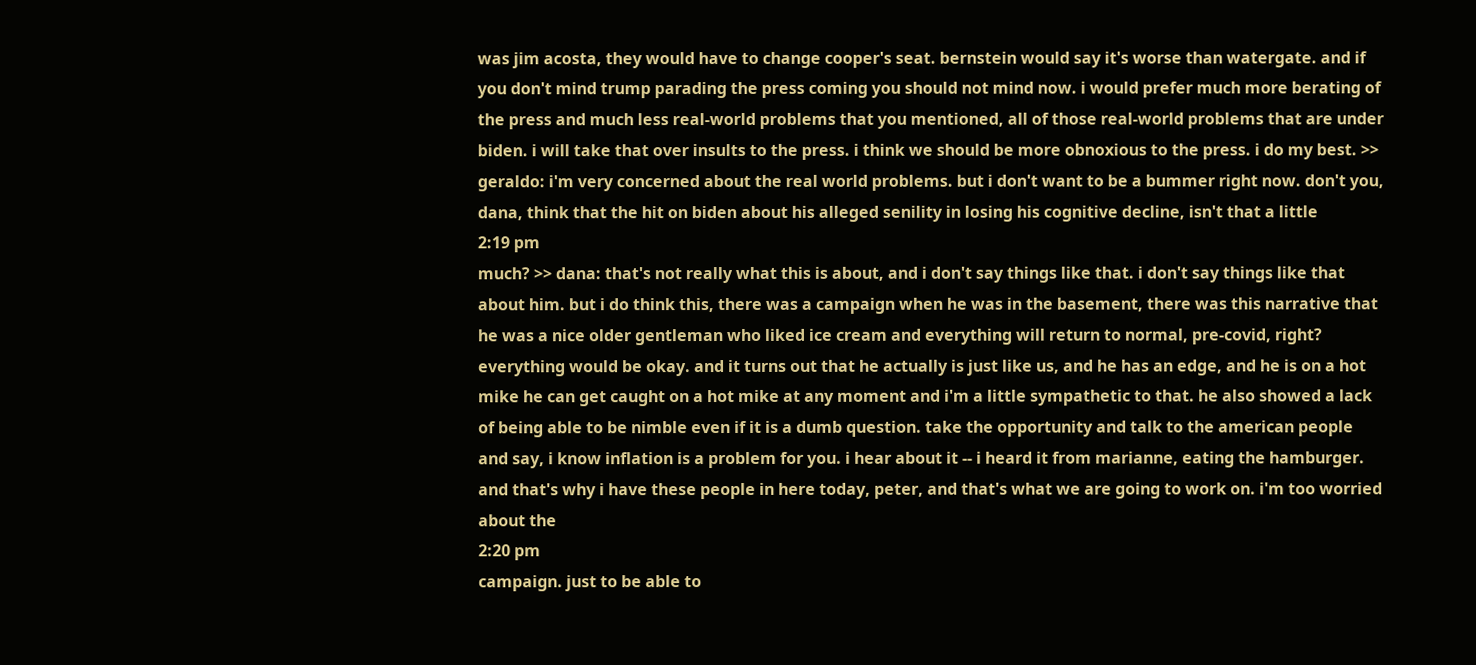was jim acosta, they would have to change cooper's seat. bernstein would say it's worse than watergate. and if you don't mind trump parading the press coming you should not mind now. i would prefer much more berating of the press and much less real-world problems that you mentioned, all of those real-world problems that are under biden. i will take that over insults to the press. i think we should be more obnoxious to the press. i do my best. >> geraldo: i'm very concerned about the real world problems. but i don't want to be a bummer right now. don't you, dana, think that the hit on biden about his alleged senility in losing his cognitive decline, isn't that a little
2:19 pm
much? >> dana: that's not really what this is about, and i don't say things like that. i don't say things like that about him. but i do think this, there was a campaign when he was in the basement, there was this narrative that he was a nice older gentleman who liked ice cream and everything will return to normal, pre-covid, right? everything would be okay. and it turns out that he actually is just like us, and he has an edge, and he is on a hot mike he can get caught on a hot mike at any moment and i'm a little sympathetic to that. he also showed a lack of being able to be nimble even if it is a dumb question. take the opportunity and talk to the american people and say, i know inflation is a problem for you. i hear about it -- i heard it from marianne, eating the hamburger. and that's why i have these people in here today, peter, and that's what we are going to work on. i'm too worried about the
2:20 pm
campaign. just to be able to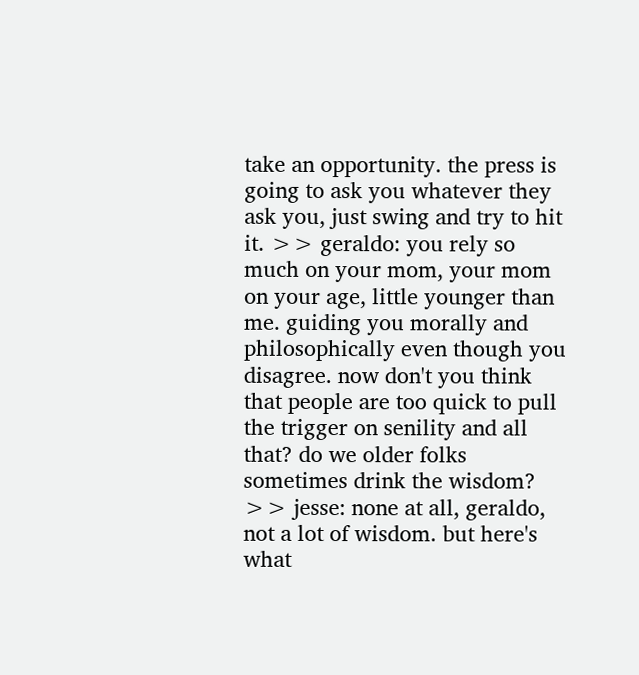take an opportunity. the press is going to ask you whatever they ask you, just swing and try to hit it. >> geraldo: you rely so much on your mom, your mom on your age, little younger than me. guiding you morally and philosophically even though you disagree. now don't you think that people are too quick to pull the trigger on senility and all that? do we older folks sometimes drink the wisdom? >> jesse: none at all, geraldo, not a lot of wisdom. but here's what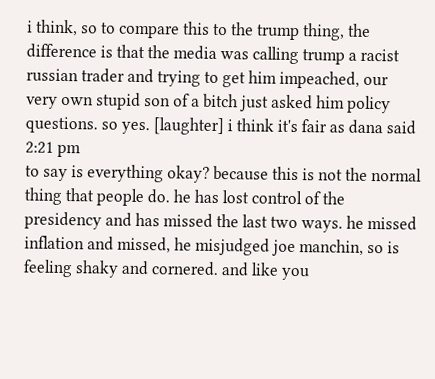i think, so to compare this to the trump thing, the difference is that the media was calling trump a racist russian trader and trying to get him impeached, our very own stupid son of a bitch just asked him policy questions. so yes. [laughter] i think it's fair as dana said
2:21 pm
to say is everything okay? because this is not the normal thing that people do. he has lost control of the presidency and has missed the last two ways. he missed inflation and missed, he misjudged joe manchin, so is feeling shaky and cornered. and like you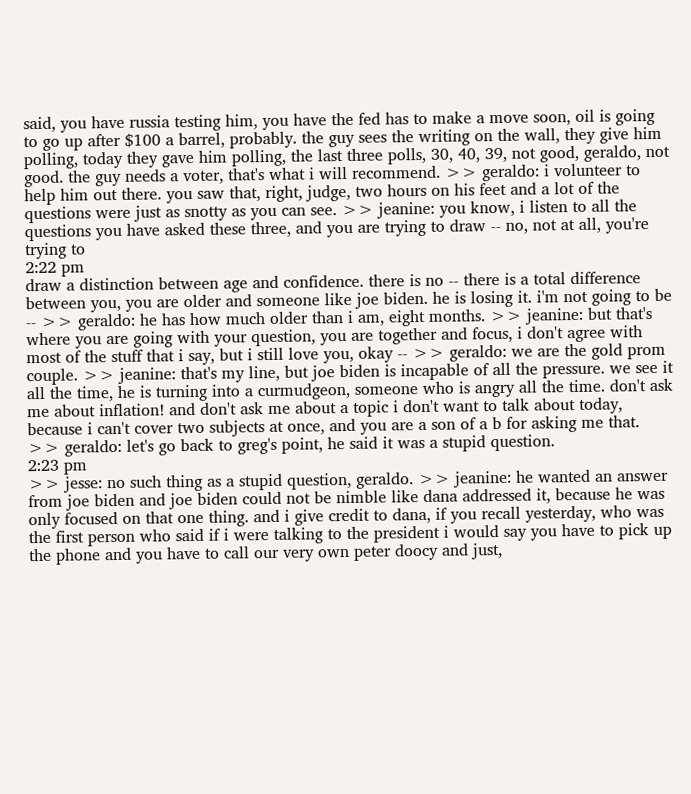said, you have russia testing him, you have the fed has to make a move soon, oil is going to go up after $100 a barrel, probably. the guy sees the writing on the wall, they give him polling, today they gave him polling, the last three polls, 30, 40, 39, not good, geraldo, not good. the guy needs a voter, that's what i will recommend. >> geraldo: i volunteer to help him out there. you saw that, right, judge, two hours on his feet and a lot of the questions were just as snotty as you can see. >> jeanine: you know, i listen to all the questions you have asked these three, and you are trying to draw -- no, not at all, you're trying to
2:22 pm
draw a distinction between age and confidence. there is no -- there is a total difference between you, you are older and someone like joe biden. he is losing it. i'm not going to be -- >> geraldo: he has how much older than i am, eight months. >> jeanine: but that's where you are going with your question, you are together and focus, i don't agree with most of the stuff that i say, but i still love you, okay -- >> geraldo: we are the gold prom couple. >> jeanine: that's my line, but joe biden is incapable of all the pressure. we see it all the time, he is turning into a curmudgeon, someone who is angry all the time. don't ask me about inflation! and don't ask me about a topic i don't want to talk about today, because i can't cover two subjects at once, and you are a son of a b for asking me that. >> geraldo: let's go back to greg's point, he said it was a stupid question.
2:23 pm
>> jesse: no such thing as a stupid question, geraldo. >> jeanine: he wanted an answer from joe biden and joe biden could not be nimble like dana addressed it, because he was only focused on that one thing. and i give credit to dana, if you recall yesterday, who was the first person who said if i were talking to the president i would say you have to pick up the phone and you have to call our very own peter doocy and just,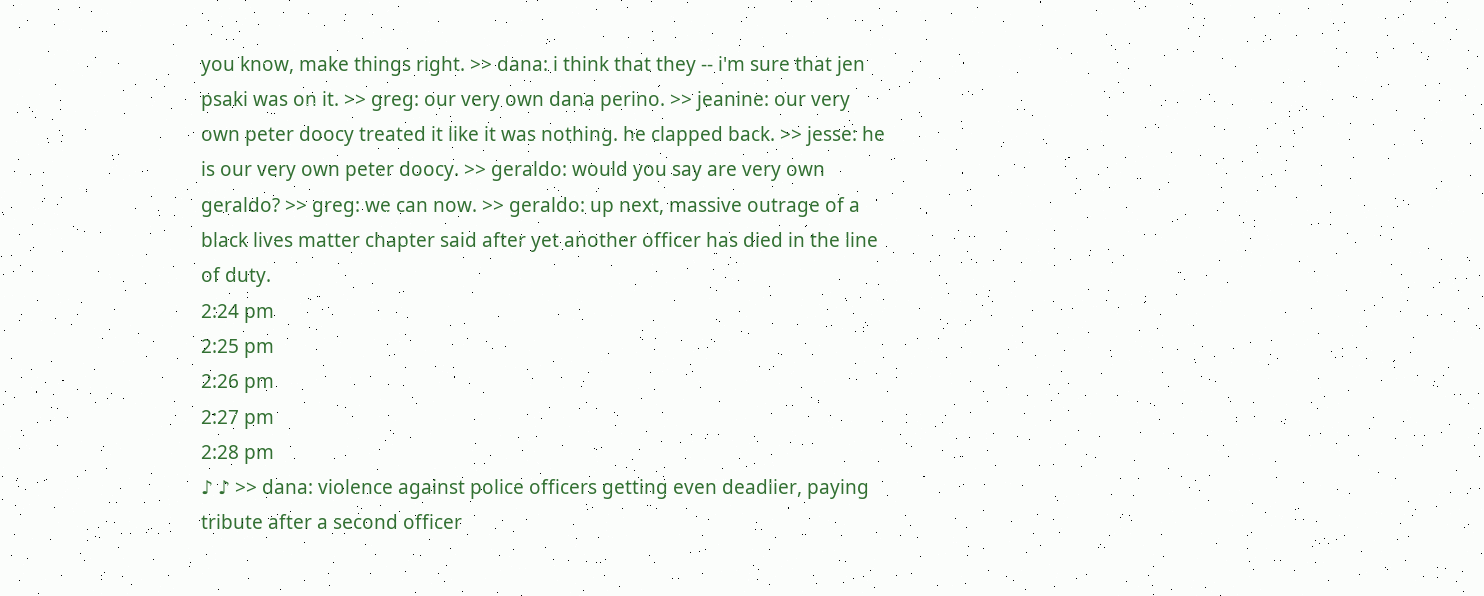you know, make things right. >> dana: i think that they -- i'm sure that jen psaki was on it. >> greg: our very own dana perino. >> jeanine: our very own peter doocy treated it like it was nothing. he clapped back. >> jesse: he is our very own peter doocy. >> geraldo: would you say are very own geraldo? >> greg: we can now. >> geraldo: up next, massive outrage of a black lives matter chapter said after yet another officer has died in the line of duty.
2:24 pm
2:25 pm
2:26 pm
2:27 pm
2:28 pm
♪ ♪ >> dana: violence against police officers getting even deadlier, paying tribute after a second officer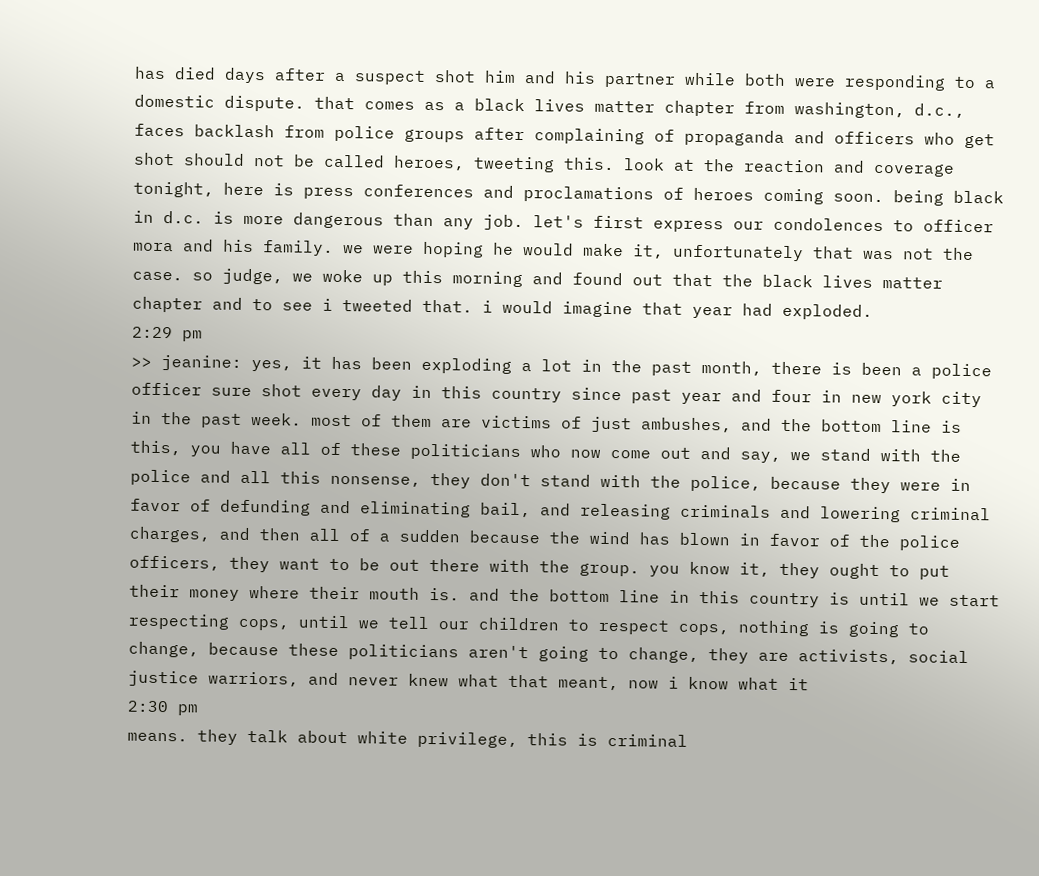has died days after a suspect shot him and his partner while both were responding to a domestic dispute. that comes as a black lives matter chapter from washington, d.c., faces backlash from police groups after complaining of propaganda and officers who get shot should not be called heroes, tweeting this. look at the reaction and coverage tonight, here is press conferences and proclamations of heroes coming soon. being black in d.c. is more dangerous than any job. let's first express our condolences to officer mora and his family. we were hoping he would make it, unfortunately that was not the case. so judge, we woke up this morning and found out that the black lives matter chapter and to see i tweeted that. i would imagine that year had exploded.
2:29 pm
>> jeanine: yes, it has been exploding a lot in the past month, there is been a police officer sure shot every day in this country since past year and four in new york city in the past week. most of them are victims of just ambushes, and the bottom line is this, you have all of these politicians who now come out and say, we stand with the police and all this nonsense, they don't stand with the police, because they were in favor of defunding and eliminating bail, and releasing criminals and lowering criminal charges, and then all of a sudden because the wind has blown in favor of the police officers, they want to be out there with the group. you know it, they ought to put their money where their mouth is. and the bottom line in this country is until we start respecting cops, until we tell our children to respect cops, nothing is going to change, because these politicians aren't going to change, they are activists, social justice warriors, and never knew what that meant, now i know what it
2:30 pm
means. they talk about white privilege, this is criminal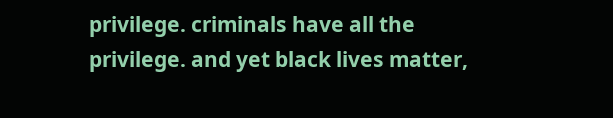privilege. criminals have all the privilege. and yet black lives matter,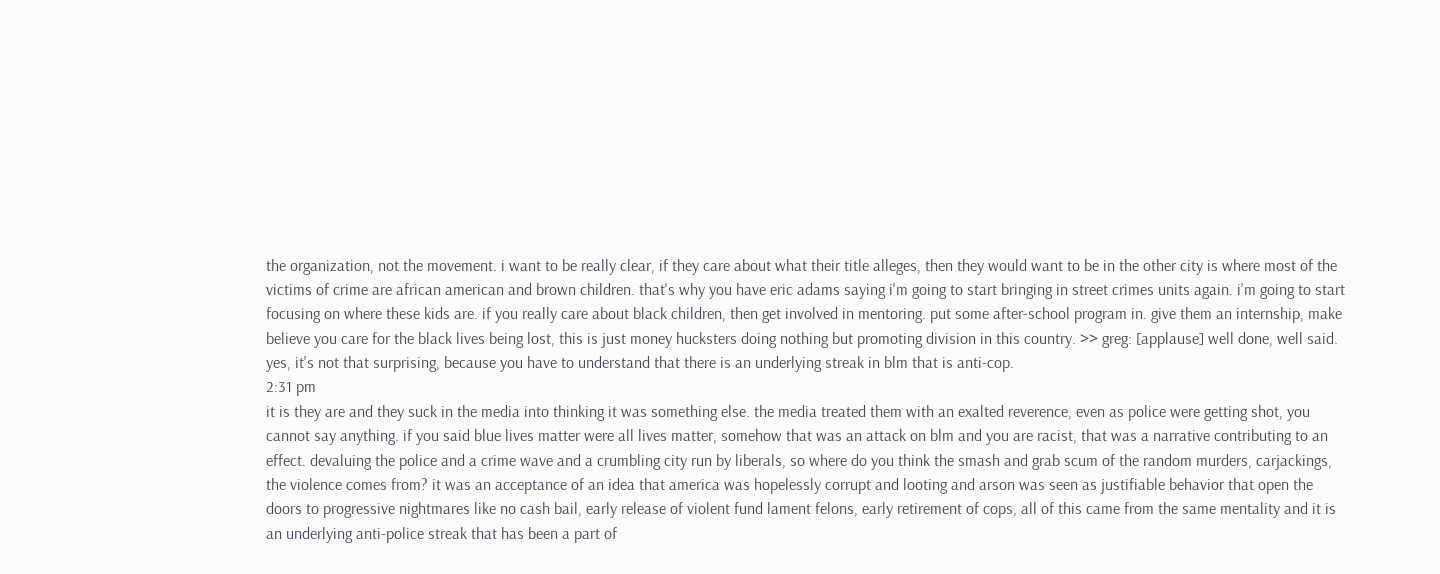the organization, not the movement. i want to be really clear, if they care about what their title alleges, then they would want to be in the other city is where most of the victims of crime are african american and brown children. that's why you have eric adams saying i'm going to start bringing in street crimes units again. i'm going to start focusing on where these kids are. if you really care about black children, then get involved in mentoring. put some after-school program in. give them an internship, make believe you care for the black lives being lost, this is just money hucksters doing nothing but promoting division in this country. >> greg: [applause] well done, well said. yes, it's not that surprising, because you have to understand that there is an underlying streak in blm that is anti-cop.
2:31 pm
it is they are and they suck in the media into thinking it was something else. the media treated them with an exalted reverence, even as police were getting shot, you cannot say anything. if you said blue lives matter were all lives matter, somehow that was an attack on blm and you are racist, that was a narrative contributing to an effect. devaluing the police and a crime wave and a crumbling city run by liberals, so where do you think the smash and grab scum of the random murders, carjackings, the violence comes from? it was an acceptance of an idea that america was hopelessly corrupt and looting and arson was seen as justifiable behavior that open the doors to progressive nightmares like no cash bail, early release of violent fund lament felons, early retirement of cops, all of this came from the same mentality and it is an underlying anti-police streak that has been a part of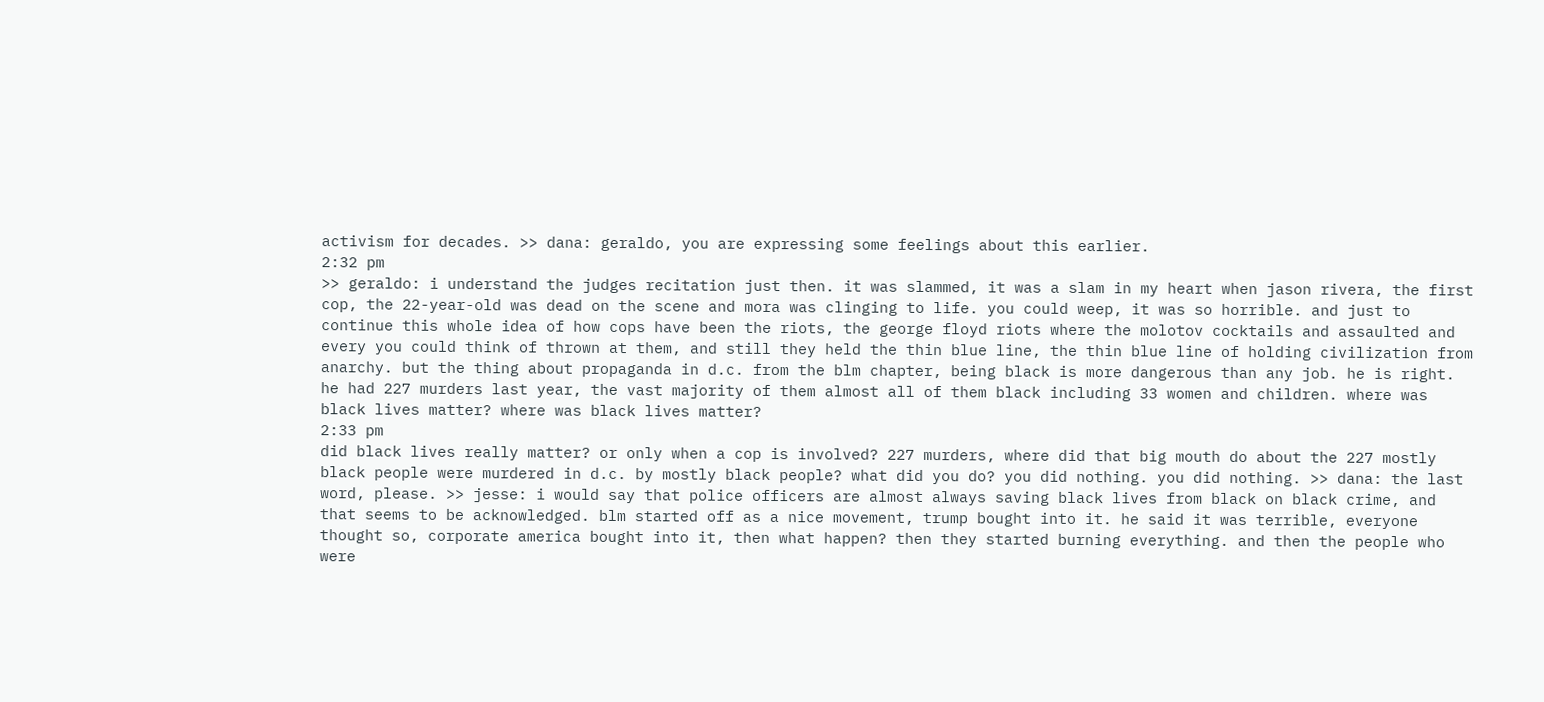activism for decades. >> dana: geraldo, you are expressing some feelings about this earlier.
2:32 pm
>> geraldo: i understand the judges recitation just then. it was slammed, it was a slam in my heart when jason rivera, the first cop, the 22-year-old was dead on the scene and mora was clinging to life. you could weep, it was so horrible. and just to continue this whole idea of how cops have been the riots, the george floyd riots where the molotov cocktails and assaulted and every you could think of thrown at them, and still they held the thin blue line, the thin blue line of holding civilization from anarchy. but the thing about propaganda in d.c. from the blm chapter, being black is more dangerous than any job. he is right. he had 227 murders last year, the vast majority of them almost all of them black including 33 women and children. where was black lives matter? where was black lives matter?
2:33 pm
did black lives really matter? or only when a cop is involved? 227 murders, where did that big mouth do about the 227 mostly black people were murdered in d.c. by mostly black people? what did you do? you did nothing. you did nothing. >> dana: the last word, please. >> jesse: i would say that police officers are almost always saving black lives from black on black crime, and that seems to be acknowledged. blm started off as a nice movement, trump bought into it. he said it was terrible, everyone thought so, corporate america bought into it, then what happen? then they started burning everything. and then the people who were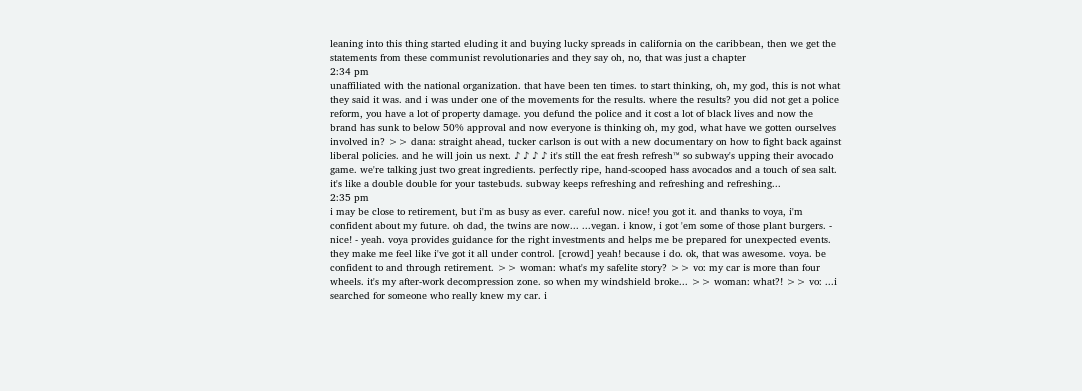leaning into this thing started eluding it and buying lucky spreads in california on the caribbean, then we get the statements from these communist revolutionaries and they say oh, no, that was just a chapter
2:34 pm
unaffiliated with the national organization. that have been ten times. to start thinking, oh, my god, this is not what they said it was. and i was under one of the movements for the results. where the results? you did not get a police reform, you have a lot of property damage. you defund the police and it cost a lot of black lives and now the brand has sunk to below 50% approval and now everyone is thinking oh, my god, what have we gotten ourselves involved in? >> dana: straight ahead, tucker carlson is out with a new documentary on how to fight back against liberal policies. and he will join us next. ♪ ♪ ♪ ♪ it's still the eat fresh refresh™ so subway's upping their avocado game. we're talking just two great ingredients. perfectly ripe, hand-scooped hass avocados and a touch of sea salt. it's like a double double for your tastebuds. subway keeps refreshing and refreshing and refreshing...
2:35 pm
i may be close to retirement, but i'm as busy as ever. careful now. nice! you got it. and thanks to voya, i'm confident about my future. oh dad, the twins are now... ...vegan. i know, i got 'em some of those plant burgers. - nice! - yeah. voya provides guidance for the right investments and helps me be prepared for unexpected events. they make me feel like i've got it all under control. [crowd] yeah! because i do. ok, that was awesome. voya. be confident to and through retirement. >> woman: what's my safelite story? >> vo: my car is more than four wheels. it's my after-work decompression zone. so when my windshield broke... >> woman: what?! >> vo: ...i searched for someone who really knew my car. i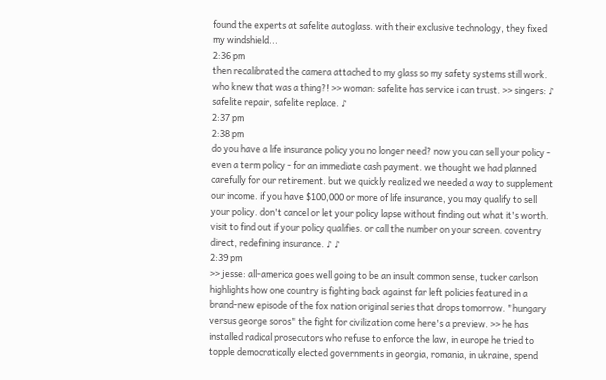found the experts at safelite autoglass. with their exclusive technology, they fixed my windshield...
2:36 pm
then recalibrated the camera attached to my glass so my safety systems still work. who knew that was a thing?! >> woman: safelite has service i can trust. >> singers: ♪ safelite repair, safelite replace. ♪
2:37 pm
2:38 pm
do you have a life insurance policy you no longer need? now you can sell your policy - even a term policy - for an immediate cash payment. we thought we had planned carefully for our retirement. but we quickly realized we needed a way to supplement our income. if you have $100,000 or more of life insurance, you may qualify to sell your policy. don't cancel or let your policy lapse without finding out what it's worth. visit to find out if your policy qualifies. or call the number on your screen. coventry direct, redefining insurance. ♪ ♪
2:39 pm
>> jesse: all-america goes well going to be an insult common sense, tucker carlson highlights how one country is fighting back against far left policies featured in a brand-new episode of the fox nation original series that drops tomorrow. "hungary versus george soros" the fight for civilization come here's a preview. >> he has installed radical prosecutors who refuse to enforce the law, in europe he tried to topple democratically elected governments in georgia, romania, in ukraine, spend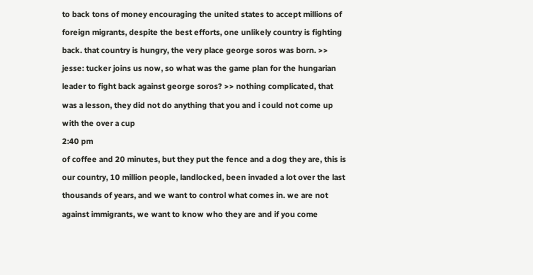to back tons of money encouraging the united states to accept millions of foreign migrants, despite the best efforts, one unlikely country is fighting back. that country is hungry, the very place george soros was born. >> jesse: tucker joins us now, so what was the game plan for the hungarian leader to fight back against george soros? >> nothing complicated, that was a lesson, they did not do anything that you and i could not come up with the over a cup
2:40 pm
of coffee and 20 minutes, but they put the fence and a dog they are, this is our country, 10 million people, landlocked, been invaded a lot over the last thousands of years, and we want to control what comes in. we are not against immigrants, we want to know who they are and if you come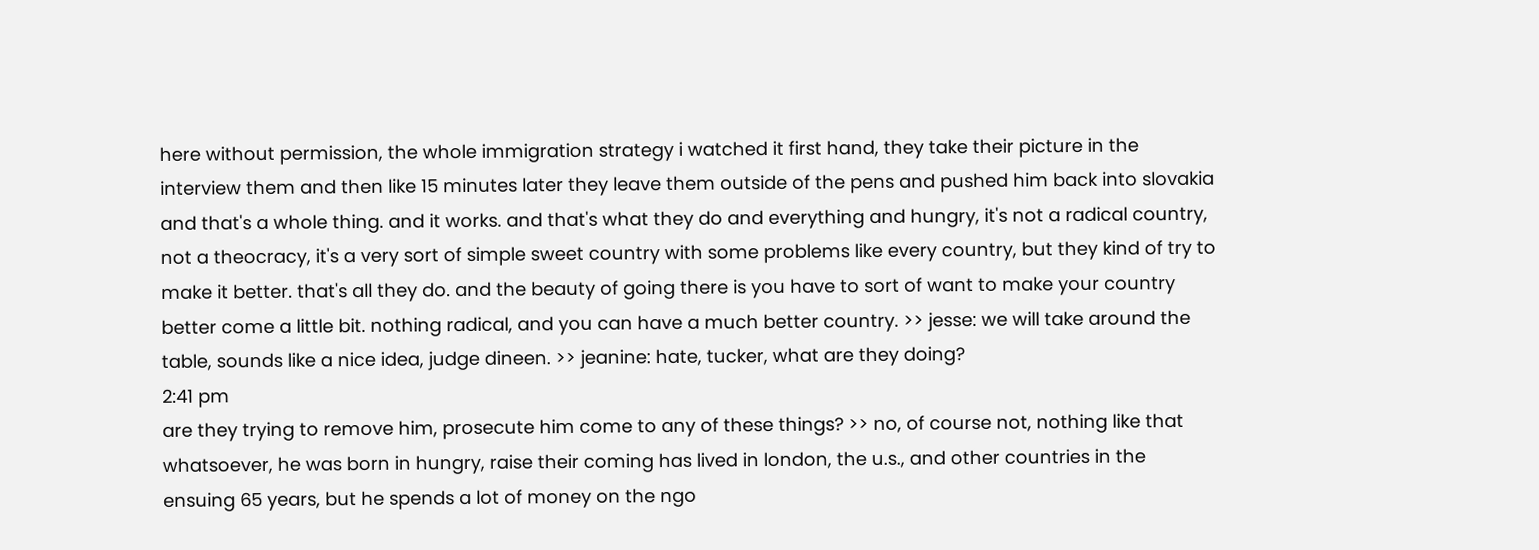here without permission, the whole immigration strategy i watched it first hand, they take their picture in the interview them and then like 15 minutes later they leave them outside of the pens and pushed him back into slovakia and that's a whole thing. and it works. and that's what they do and everything and hungry, it's not a radical country, not a theocracy, it's a very sort of simple sweet country with some problems like every country, but they kind of try to make it better. that's all they do. and the beauty of going there is you have to sort of want to make your country better come a little bit. nothing radical, and you can have a much better country. >> jesse: we will take around the table, sounds like a nice idea, judge dineen. >> jeanine: hate, tucker, what are they doing?
2:41 pm
are they trying to remove him, prosecute him come to any of these things? >> no, of course not, nothing like that whatsoever, he was born in hungry, raise their coming has lived in london, the u.s., and other countries in the ensuing 65 years, but he spends a lot of money on the ngo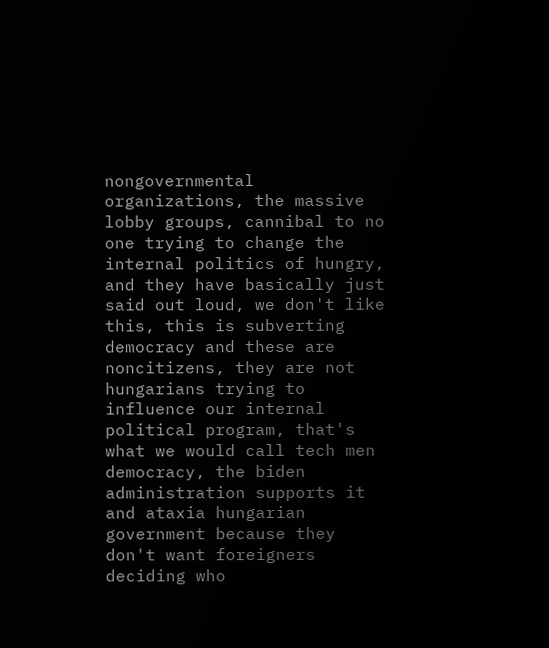nongovernmental organizations, the massive lobby groups, cannibal to no one trying to change the internal politics of hungry, and they have basically just said out loud, we don't like this, this is subverting democracy and these are noncitizens, they are not hungarians trying to influence our internal political program, that's what we would call tech men democracy, the biden administration supports it and ataxia hungarian government because they don't want foreigners deciding who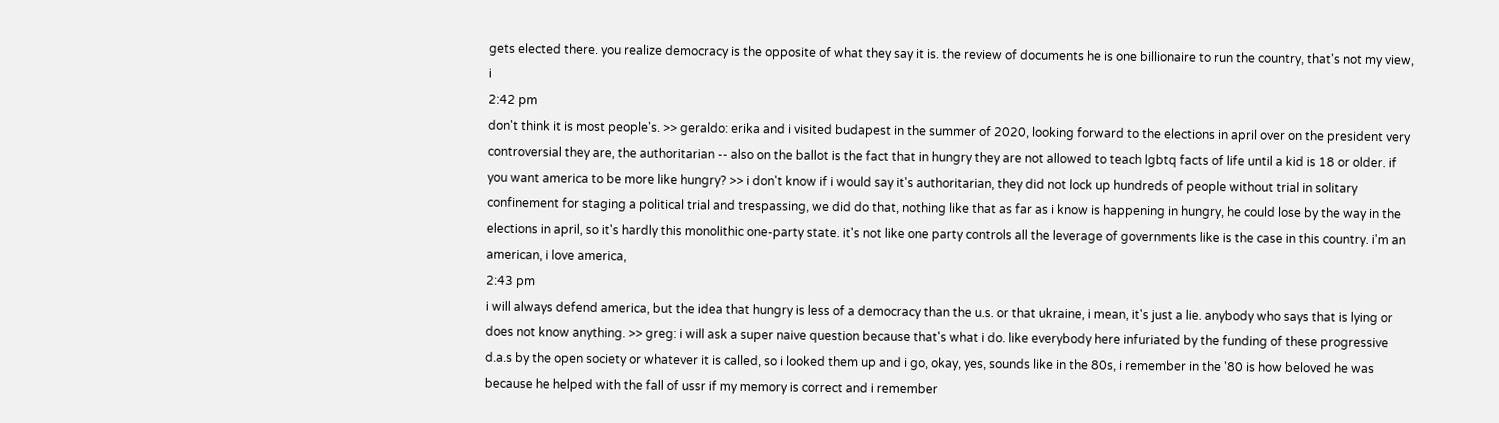gets elected there. you realize democracy is the opposite of what they say it is. the review of documents he is one billionaire to run the country, that's not my view, i
2:42 pm
don't think it is most people's. >> geraldo: erika and i visited budapest in the summer of 2020, looking forward to the elections in april over on the president very controversial they are, the authoritarian -- also on the ballot is the fact that in hungry they are not allowed to teach lgbtq facts of life until a kid is 18 or older. if you want america to be more like hungry? >> i don't know if i would say it's authoritarian, they did not lock up hundreds of people without trial in solitary confinement for staging a political trial and trespassing, we did do that, nothing like that as far as i know is happening in hungry, he could lose by the way in the elections in april, so it's hardly this monolithic one-party state. it's not like one party controls all the leverage of governments like is the case in this country. i'm an american, i love america,
2:43 pm
i will always defend america, but the idea that hungry is less of a democracy than the u.s. or that ukraine, i mean, it's just a lie. anybody who says that is lying or does not know anything. >> greg: i will ask a super naive question because that's what i do. like everybody here infuriated by the funding of these progressive d.a.s by the open society or whatever it is called, so i looked them up and i go, okay, yes, sounds like in the 80s, i remember in the '80 is how beloved he was because he helped with the fall of ussr if my memory is correct and i remember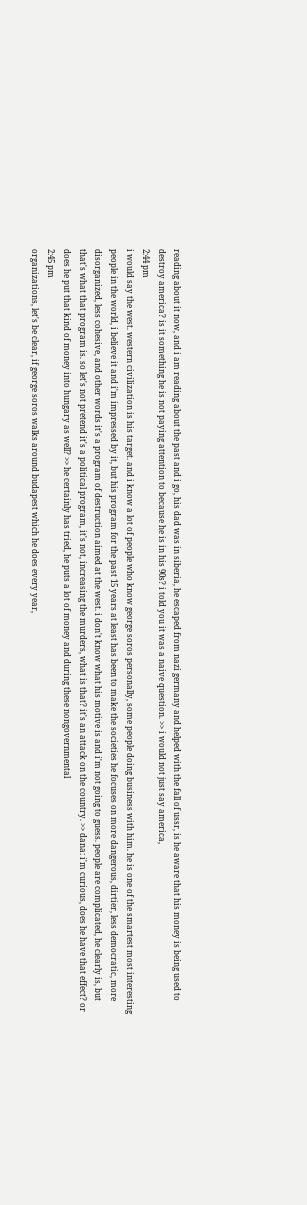reading about it now, and i am reading about the past and i go, his dad was in siberia, he escaped from nazi germany and helped with the fall of ussr, is he aware that his money is being used to destroy america? is it something he is not paying attention to because he is in his 90s? i told you it was a naive question. >> i would not just say america,
2:44 pm
i would say the west. western civilization is his target. and i know a lot of people who know george soros personally, some people doing business with him. he is one of the smartest most interesting people in the world, i believe it and i'm impressed by it, but his program for the past 15 years at least has been to make the societies he focuses on more dangerous, dirtier, less democratic, more disorganized, less cohesive, and other words it's a program of destruction aimed at the west. i don't know what his motive is and i'm not going to guess. people are complicated, he clearly is, but that's what that program is. so let's not pretend it's a political program, it's not, increasing the murders, what is that? it's an attack on the country. >> dana: i'm curious, does he have that effect? or does he put that kind of money into hungary as well? >> he certainly has tried, he puts a lot of money and during these nongovernmental
2:45 pm
organizations, let's be clear, if george soros walks around budapest which he does every year,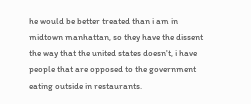he would be better treated than i am in midtown manhattan, so they have the dissent the way that the united states doesn't, i have people that are opposed to the government eating outside in restaurants.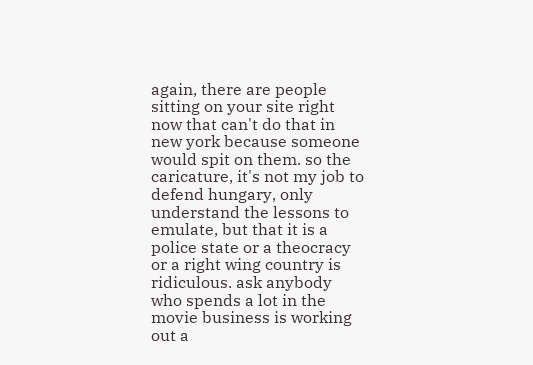again, there are people sitting on your site right now that can't do that in new york because someone would spit on them. so the caricature, it's not my job to defend hungary, only understand the lessons to emulate, but that it is a police state or a theocracy or a right wing country is ridiculous. ask anybody who spends a lot in the movie business is working out a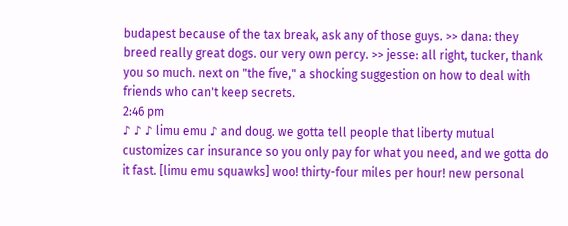budapest because of the tax break, ask any of those guys. >> dana: they breed really great dogs. our very own percy. >> jesse: all right, tucker, thank you so much. next on "the five," a shocking suggestion on how to deal with friends who can't keep secrets.
2:46 pm
♪ ♪ ♪ limu emu ♪ and doug. we gotta tell people that liberty mutual customizes car insurance so you only pay for what you need, and we gotta do it fast. [limu emu squawks] woo! thirty-four miles per hour! new personal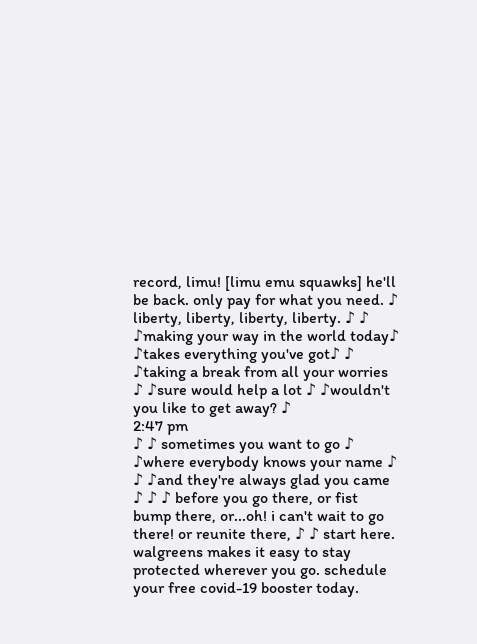record, limu! [limu emu squawks] he'll be back. only pay for what you need. ♪ liberty, liberty, liberty, liberty. ♪ ♪ ♪making your way in the world today♪ ♪takes everything you've got♪ ♪ ♪taking a break from all your worries ♪ ♪sure would help a lot ♪ ♪wouldn't you like to get away? ♪
2:47 pm
♪ ♪ sometimes you want to go ♪ ♪where everybody knows your name ♪ ♪ ♪and they're always glad you came ♪ ♪ ♪ before you go there, or fist bump there, or...oh! i can't wait to go there! or reunite there, ♪ ♪ start here. walgreens makes it easy to stay protected wherever you go. schedule your free covid-19 booster today.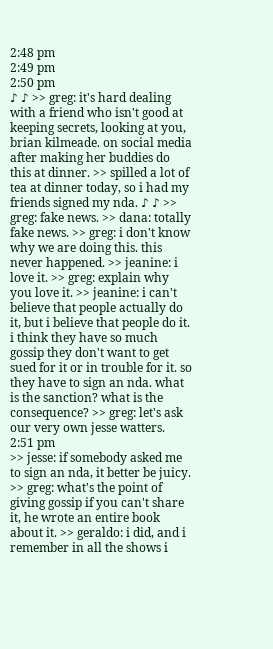2:48 pm
2:49 pm
2:50 pm
♪ ♪ >> greg: it's hard dealing with a friend who isn't good at keeping secrets, looking at you, brian kilmeade. on social media after making her buddies do this at dinner. >> spilled a lot of tea at dinner today, so i had my friends signed my nda. ♪ ♪ >> greg: fake news. >> dana: totally fake news. >> greg: i don't know why we are doing this. this never happened. >> jeanine: i love it. >> greg: explain why you love it. >> jeanine: i can't believe that people actually do it, but i believe that people do it. i think they have so much gossip they don't want to get sued for it or in trouble for it. so they have to sign an nda. what is the sanction? what is the consequence? >> greg: let's ask our very own jesse watters.
2:51 pm
>> jesse: if somebody asked me to sign an nda, it better be juicy. >> greg: what's the point of giving gossip if you can't share it, he wrote an entire book about it. >> geraldo: i did, and i remember in all the shows i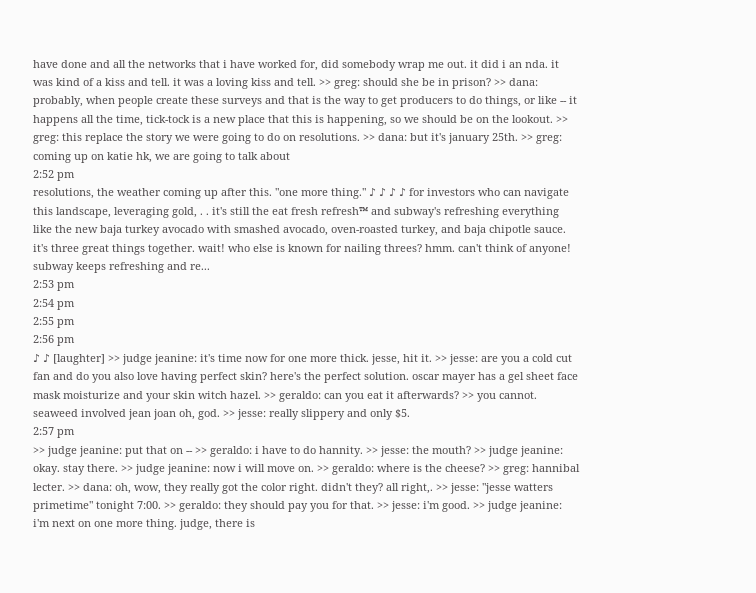have done and all the networks that i have worked for, did somebody wrap me out. it did i an nda. it was kind of a kiss and tell. it was a loving kiss and tell. >> greg: should she be in prison? >> dana: probably, when people create these surveys and that is the way to get producers to do things, or like -- it happens all the time, tick-tock is a new place that this is happening, so we should be on the lookout. >> greg: this replace the story we were going to do on resolutions. >> dana: but it's january 25th. >> greg: coming up on katie hk, we are going to talk about
2:52 pm
resolutions, the weather coming up after this. "one more thing." ♪ ♪ ♪ ♪ for investors who can navigate this landscape, leveraging gold, . . it's still the eat fresh refresh™ and subway's refreshing everything like the new baja turkey avocado with smashed avocado, oven-roasted turkey, and baja chipotle sauce. it's three great things together. wait! who else is known for nailing threes? hmm. can't think of anyone! subway keeps refreshing and re...
2:53 pm
2:54 pm
2:55 pm
2:56 pm
♪ ♪ [laughter] >> judge jeanine: it's time now for one more thick. jesse, hit it. >> jesse: are you a cold cut fan and do you also love having perfect skin? here's the perfect solution. oscar mayer has a gel sheet face mask moisturize and your skin witch hazel. >> geraldo: can you eat it afterwards? >> you cannot. seaweed involved jean joan oh, god. >> jesse: really slippery and only $5.
2:57 pm
>> judge jeanine: put that on -- >> geraldo: i have to do hannity. >> jesse: the mouth? >> judge jeanine: okay. stay there. >> judge jeanine: now i will move on. >> geraldo: where is the cheese? >> greg: hannibal lecter. >> dana: oh, wow, they really got the color right. didn't they? all right,. >> jesse: "jesse watters primetime" tonight 7:00. >> geraldo: they should pay you for that. >> jesse: i'm good. >> judge jeanine: i'm next on one more thing. judge, there is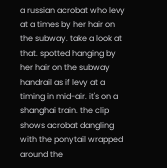a russian acrobat who levy at a times by her hair on the subway. take a look at that. spotted hanging by her hair on the subway handrail as if levy at a timing in mid-air. it's on a shanghai train. the clip shows acrobat dangling with the ponytail wrapped around the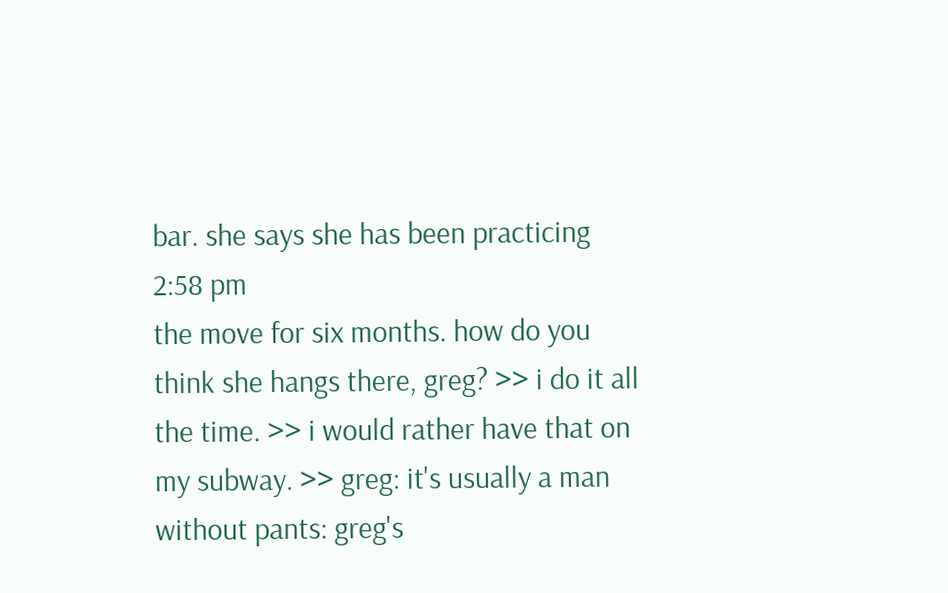bar. she says she has been practicing
2:58 pm
the move for six months. how do you think she hangs there, greg? >> i do it all the time. >> i would rather have that on my subway. >> greg: it's usually a man without pants: greg's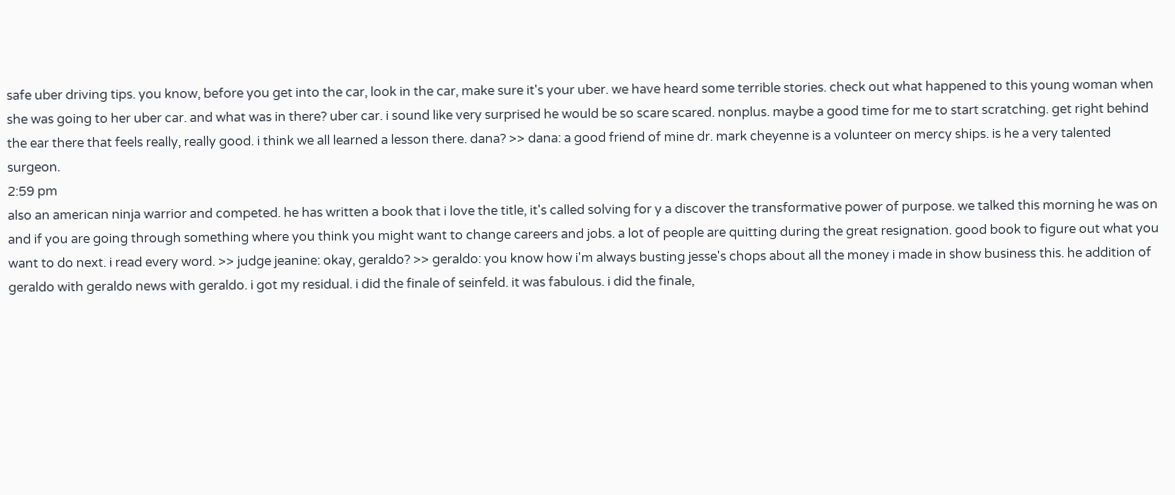safe uber driving tips. you know, before you get into the car, look in the car, make sure it's your uber. we have heard some terrible stories. check out what happened to this young woman when she was going to her uber car. and what was in there? uber car. i sound like very surprised he would be so scare scared. nonplus. maybe a good time for me to start scratching. get right behind the ear there that feels really, really good. i think we all learned a lesson there. dana? >> dana: a good friend of mine dr. mark cheyenne is a volunteer on mercy ships. is he a very talented surgeon.
2:59 pm
also an american ninja warrior and competed. he has written a book that i love the title, it's called solving for y a discover the transformative power of purpose. we talked this morning he was on and if you are going through something where you think you might want to change careers and jobs. a lot of people are quitting during the great resignation. good book to figure out what you want to do next. i read every word. >> judge jeanine: okay, geraldo? >> geraldo: you know how i'm always busting jesse's chops about all the money i made in show business this. he addition of geraldo with geraldo news with geraldo. i got my residual. i did the finale of seinfeld. it was fabulous. i did the finale,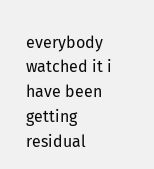everybody watched it i have been getting residual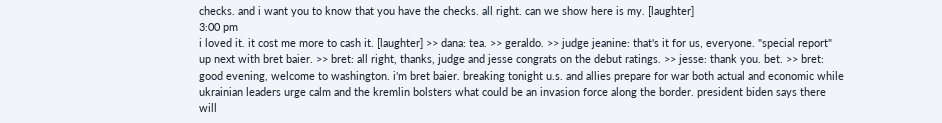checks. and i want you to know that you have the checks. all right. can we show here is my. [laughter]
3:00 pm
i loved it. it cost me more to cash it. [laughter] >> dana: tea. >> geraldo. >> judge jeanine: that's it for us, everyone. "special report" up next with bret baier. >> bret: all right, thanks, judge and jesse congrats on the debut ratings. >> jesse: thank you. bet. >> bret: good evening, welcome to washington. i'm bret baier. breaking tonight u.s. and allies prepare for war both actual and economic while ukrainian leaders urge calm and the kremlin bolsters what could be an invasion force along the border. president biden says there will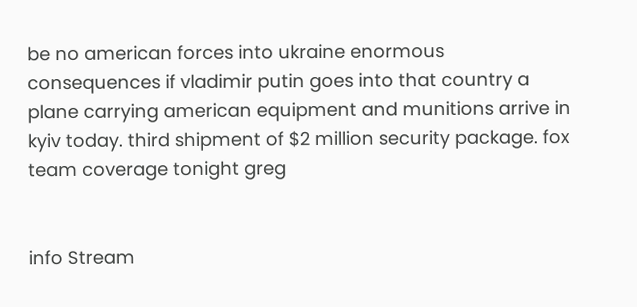be no american forces into ukraine enormous consequences if vladimir putin goes into that country a plane carrying american equipment and munitions arrive in kyiv today. third shipment of $2 million security package. fox team coverage tonight greg


info Stream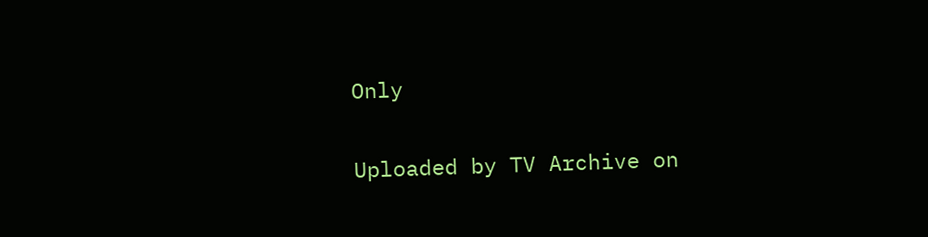Only

Uploaded by TV Archive on